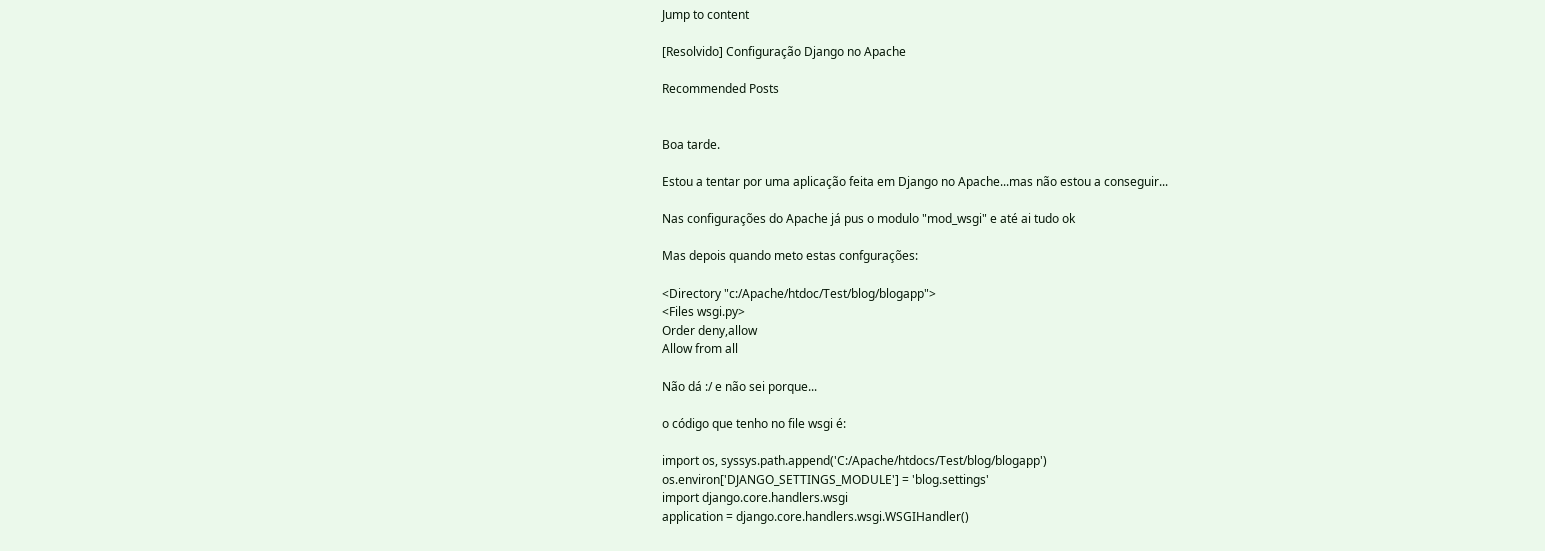Jump to content

[Resolvido] Configuração Django no Apache

Recommended Posts


Boa tarde.

Estou a tentar por uma aplicação feita em Django no Apache...mas não estou a conseguir...

Nas configurações do Apache já pus o modulo "mod_wsgi" e até ai tudo ok

Mas depois quando meto estas confgurações:

<Directory "c:/Apache/htdoc/Test/blog/blogapp">
<Files wsgi.py>
Order deny,allow
Allow from all

Não dá :/ e não sei porque...

o código que tenho no file wsgi é:

import os, syssys.path.append('C:/Apache/htdocs/Test/blog/blogapp')
os.environ['DJANGO_SETTINGS_MODULE'] = 'blog.settings'
import django.core.handlers.wsgi
application = django.core.handlers.wsgi.WSGIHandler()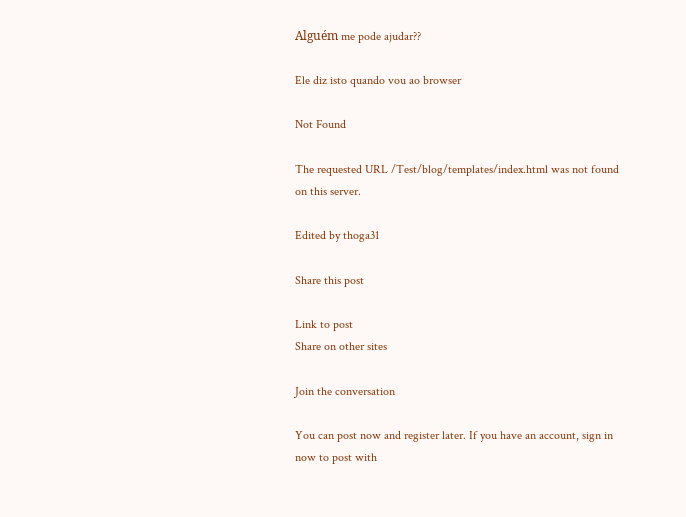Alguém me pode ajudar??

Ele diz isto quando vou ao browser

Not Found

The requested URL /Test/blog/templates/index.html was not found on this server.

Edited by thoga31

Share this post

Link to post
Share on other sites

Join the conversation

You can post now and register later. If you have an account, sign in now to post with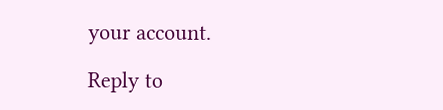your account.

Reply to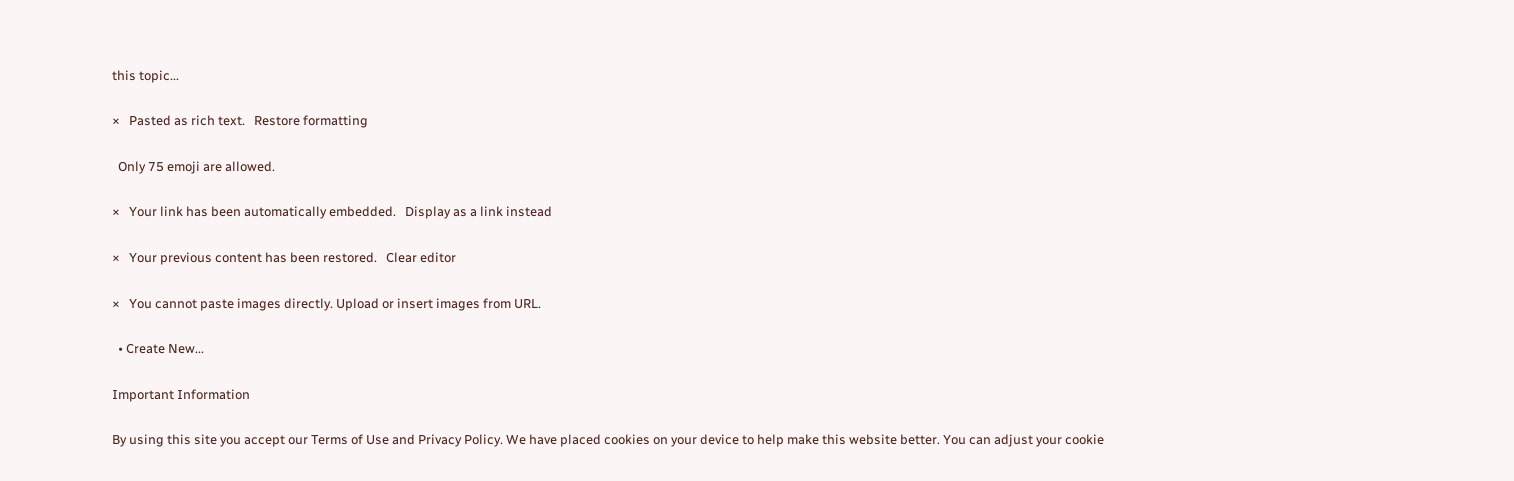this topic...

×   Pasted as rich text.   Restore formatting

  Only 75 emoji are allowed.

×   Your link has been automatically embedded.   Display as a link instead

×   Your previous content has been restored.   Clear editor

×   You cannot paste images directly. Upload or insert images from URL.

  • Create New...

Important Information

By using this site you accept our Terms of Use and Privacy Policy. We have placed cookies on your device to help make this website better. You can adjust your cookie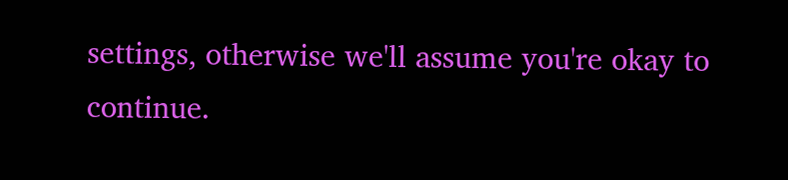settings, otherwise we'll assume you're okay to continue.